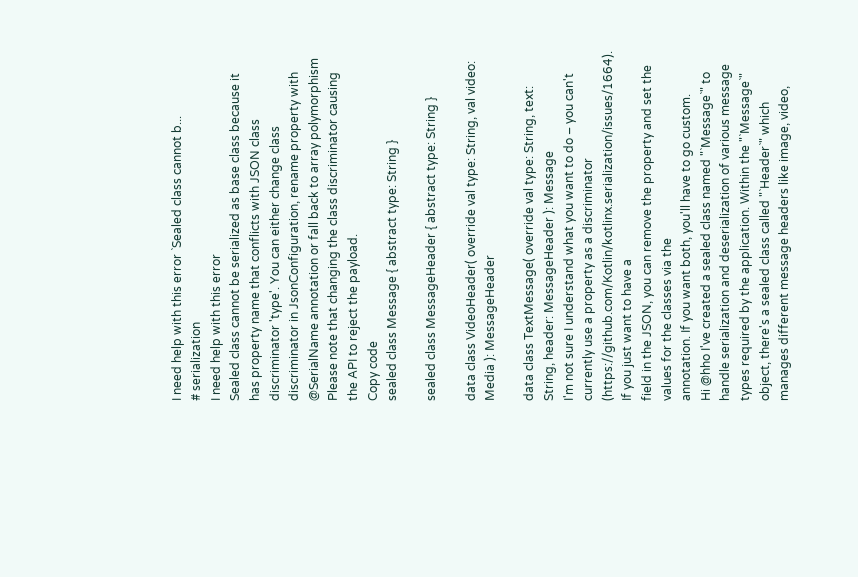I need help with this error `Sealed class cannot b...
# serialization
I need help with this error
Sealed class cannot be serialized as base class because it has property name that conflicts with JSON class discriminator 'type'. You can either change class discriminator in JsonConfiguration, rename property with @SerialName annotation or fall back to array polymorphism
Please note that changing the class discriminator causing the API to reject the payload.
Copy code
sealed class Message { abstract type: String }

sealed class MessageHeader { abstract type: String }

data class VideoHeader( override val type: String, val video: Media ): MessageHeader

data class TextMessage( override val type: String, text: String, header: MessageHeader ): Message
I'm not sure I understand what you want to do – you can't currently use a property as a discriminator (https://github.com/Kotlin/kotlinx.serialization/issues/1664). If you just want to have a
field in the JSON, you can remove the property and set the values for the classes via the
annotation. If you want both, you'll have to go custom.
Hi @hho I've created a sealed class named "`Message`" to handle serialization and deserialization of various message types required by the application. Within the "`Message`" object, there's a sealed class called "`Header`" which manages different message headers like image, video,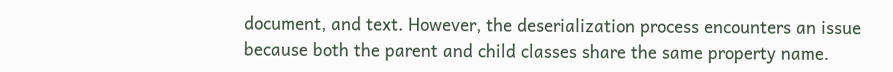document, and text. However, the deserialization process encounters an issue because both the parent and child classes share the same property name.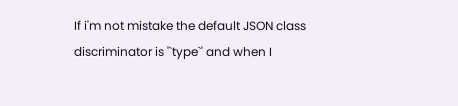If i'm not mistake the default JSON class discriminator is '`type`' and when I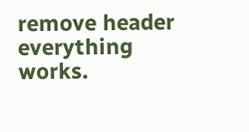remove header everything works.